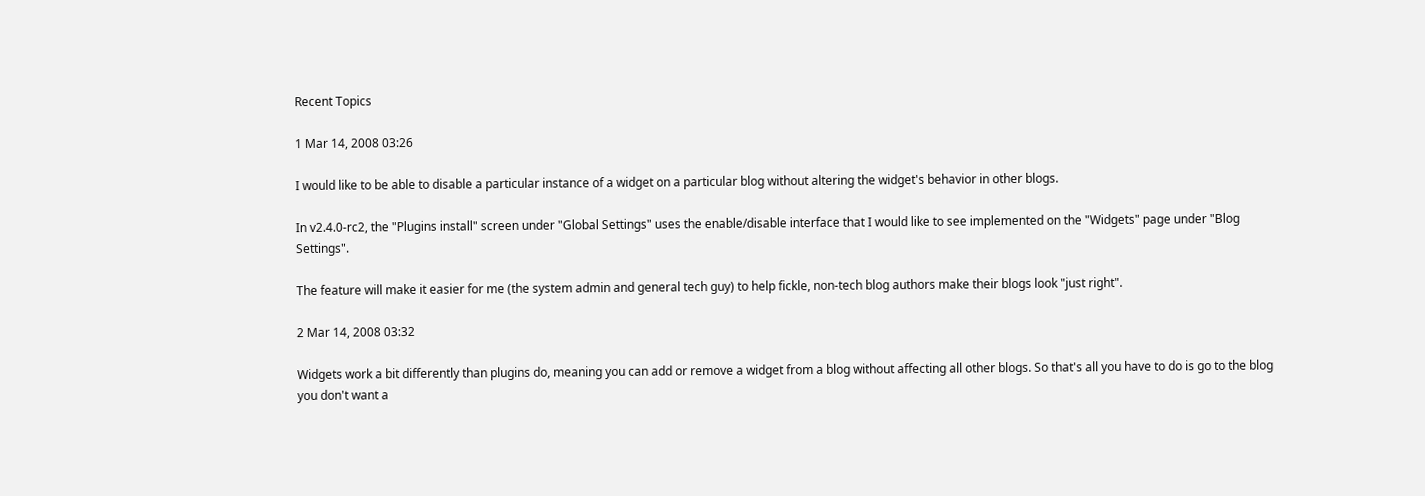Recent Topics

1 Mar 14, 2008 03:26

I would like to be able to disable a particular instance of a widget on a particular blog without altering the widget's behavior in other blogs.

In v2.4.0-rc2, the "Plugins install" screen under "Global Settings" uses the enable/disable interface that I would like to see implemented on the "Widgets" page under "Blog Settings".

The feature will make it easier for me (the system admin and general tech guy) to help fickle, non-tech blog authors make their blogs look "just right".

2 Mar 14, 2008 03:32

Widgets work a bit differently than plugins do, meaning you can add or remove a widget from a blog without affecting all other blogs. So that's all you have to do is go to the blog you don't want a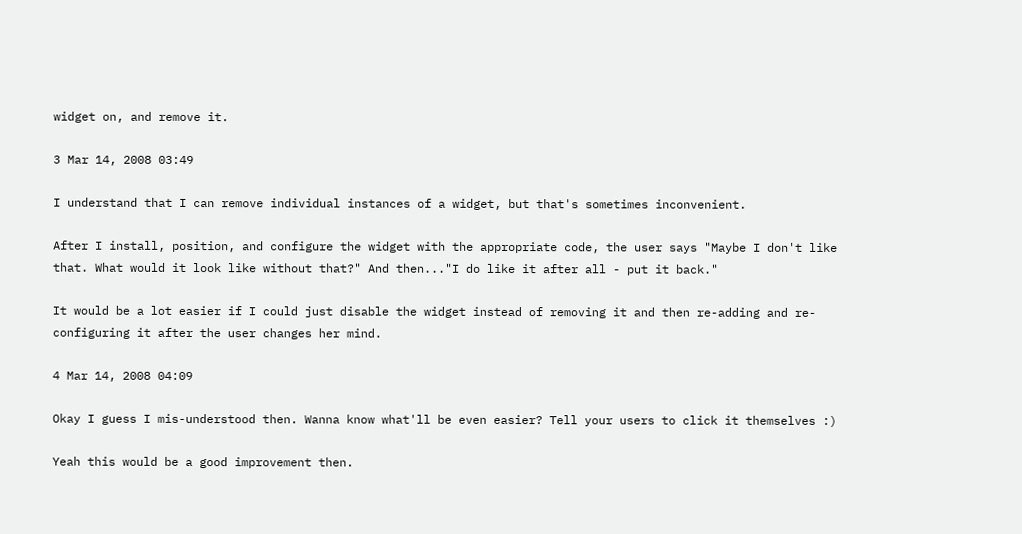widget on, and remove it.

3 Mar 14, 2008 03:49

I understand that I can remove individual instances of a widget, but that's sometimes inconvenient.

After I install, position, and configure the widget with the appropriate code, the user says "Maybe I don't like that. What would it look like without that?" And then..."I do like it after all - put it back."

It would be a lot easier if I could just disable the widget instead of removing it and then re-adding and re-configuring it after the user changes her mind.

4 Mar 14, 2008 04:09

Okay I guess I mis-understood then. Wanna know what'll be even easier? Tell your users to click it themselves :)

Yeah this would be a good improvement then.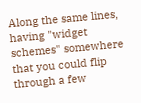Along the same lines, having "widget schemes" somewhere that you could flip through a few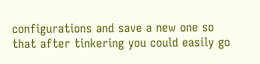configurations and save a new one so that after tinkering you could easily go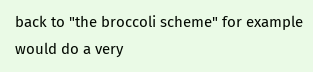back to "the broccoli scheme" for example would do a very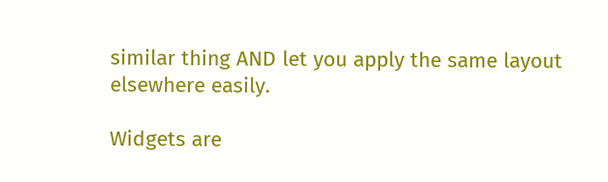similar thing AND let you apply the same layout elsewhere easily.

Widgets are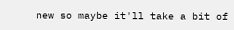new so maybe it'll take a bit of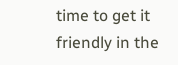time to get it friendly in the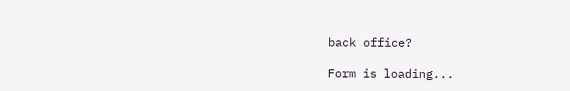back office?

Form is loading...